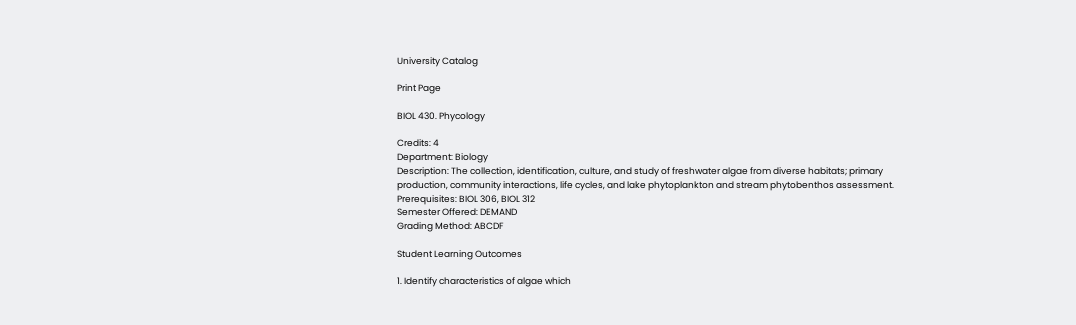University Catalog

Print Page

BIOL 430. Phycology

Credits: 4
Department: Biology
Description: The collection, identification, culture, and study of freshwater algae from diverse habitats; primary production, community interactions, life cycles, and lake phytoplankton and stream phytobenthos assessment.
Prerequisites: BIOL 306, BIOL 312
Semester Offered: DEMAND
Grading Method: ABCDF

Student Learning Outcomes

1. Identify characteristics of algae which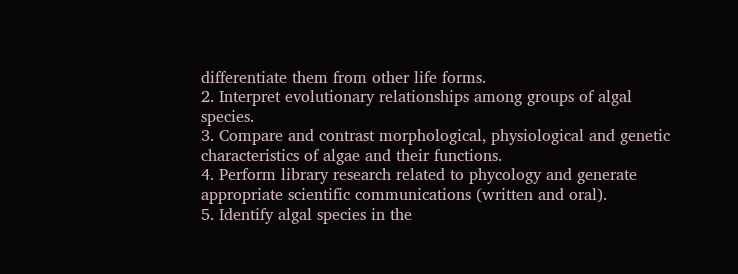differentiate them from other life forms.
2. Interpret evolutionary relationships among groups of algal species.
3. Compare and contrast morphological, physiological and genetic characteristics of algae and their functions.
4. Perform library research related to phycology and generate appropriate scientific communications (written and oral).
5. Identify algal species in the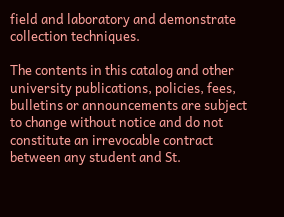field and laboratory and demonstrate collection techniques.

The contents in this catalog and other university publications, policies, fees, bulletins or announcements are subject to change without notice and do not constitute an irrevocable contract between any student and St.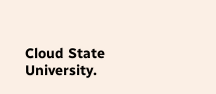Cloud State University.